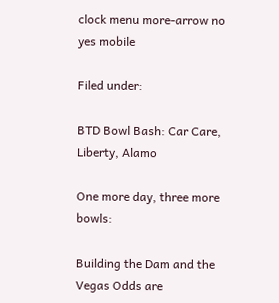clock menu more-arrow no yes mobile

Filed under:

BTD Bowl Bash: Car Care, Liberty, Alamo

One more day, three more bowls:

Building the Dam and the Vegas Odds are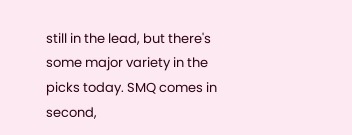still in the lead, but there's some major variety in the picks today. SMQ comes in second,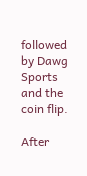followed by Dawg Sports and the coin flip.

After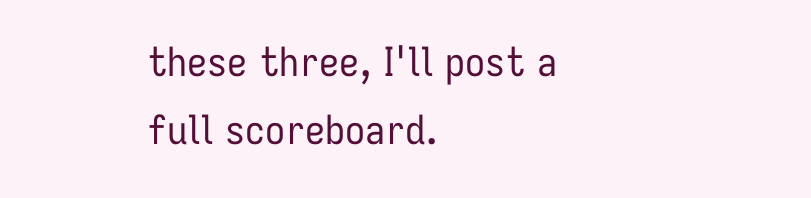these three, I'll post a full scoreboard.